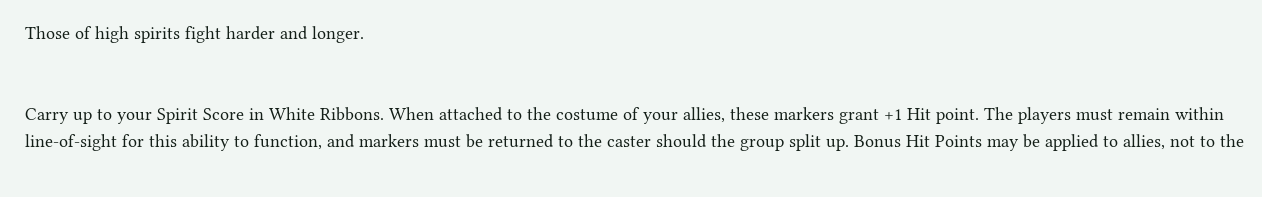Those of high spirits fight harder and longer.


Carry up to your Spirit Score in White Ribbons. When attached to the costume of your allies, these markers grant +1 Hit point. The players must remain within line-of-sight for this ability to function, and markers must be returned to the caster should the group split up. Bonus Hit Points may be applied to allies, not to the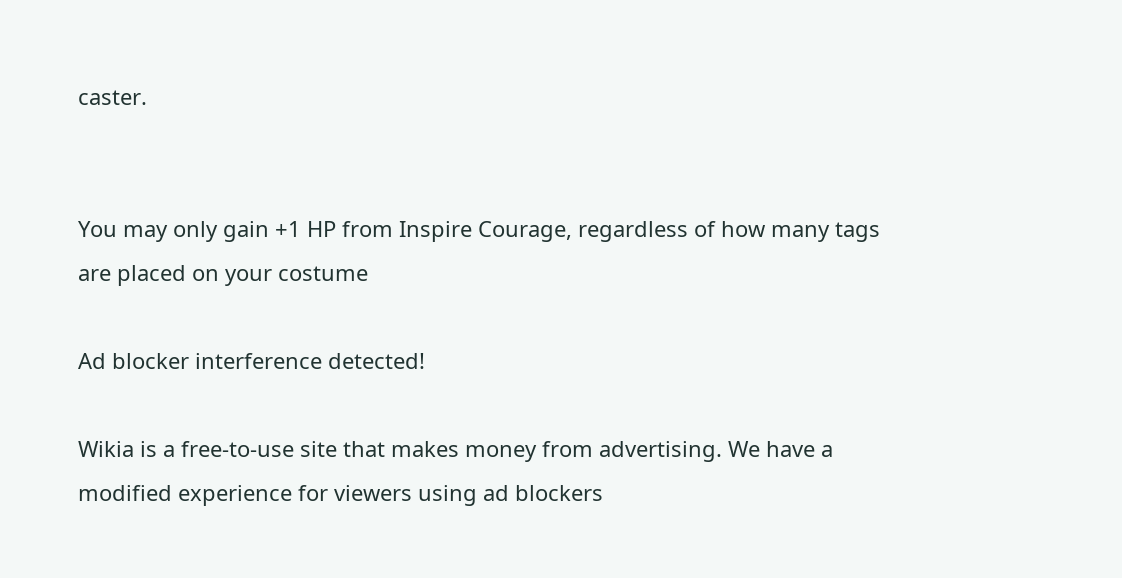caster.


You may only gain +1 HP from Inspire Courage, regardless of how many tags are placed on your costume

Ad blocker interference detected!

Wikia is a free-to-use site that makes money from advertising. We have a modified experience for viewers using ad blockers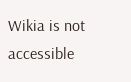Wikia is not accessible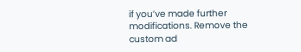if you’ve made further modifications. Remove the custom ad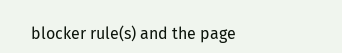blocker rule(s) and the page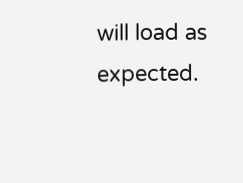will load as expected.